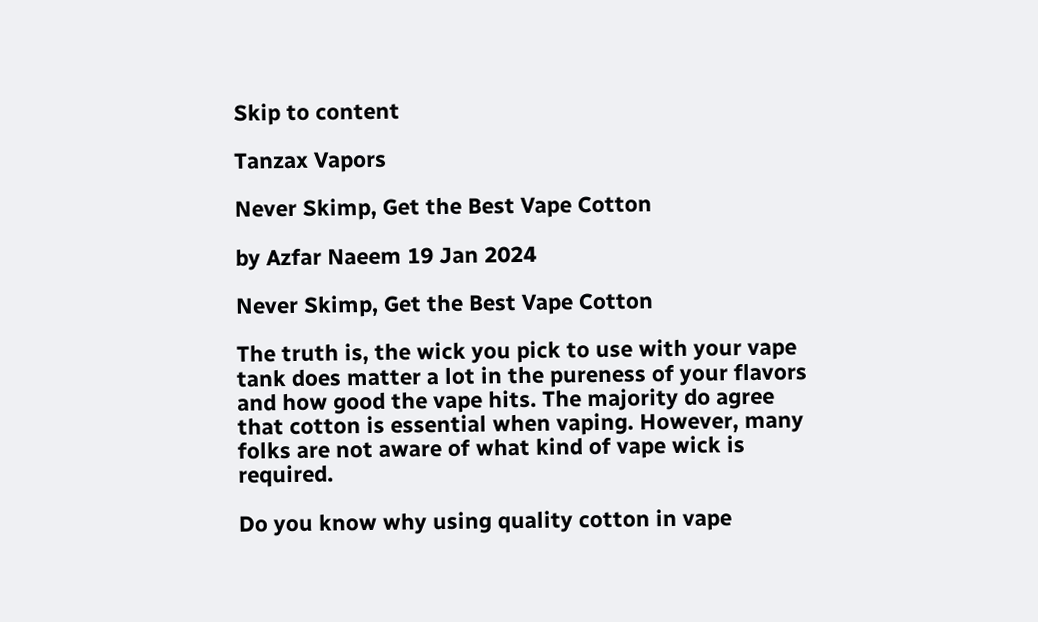Skip to content

Tanzax Vapors

Never Skimp, Get the Best Vape Cotton

by Azfar Naeem 19 Jan 2024

Never Skimp, Get the Best Vape Cotton

The truth is, the wick you pick to use with your vape tank does matter a lot in the pureness of your flavors and how good the vape hits. The majority do agree that cotton is essential when vaping. However, many folks are not aware of what kind of vape wick is required.

Do you know why using quality cotton in vape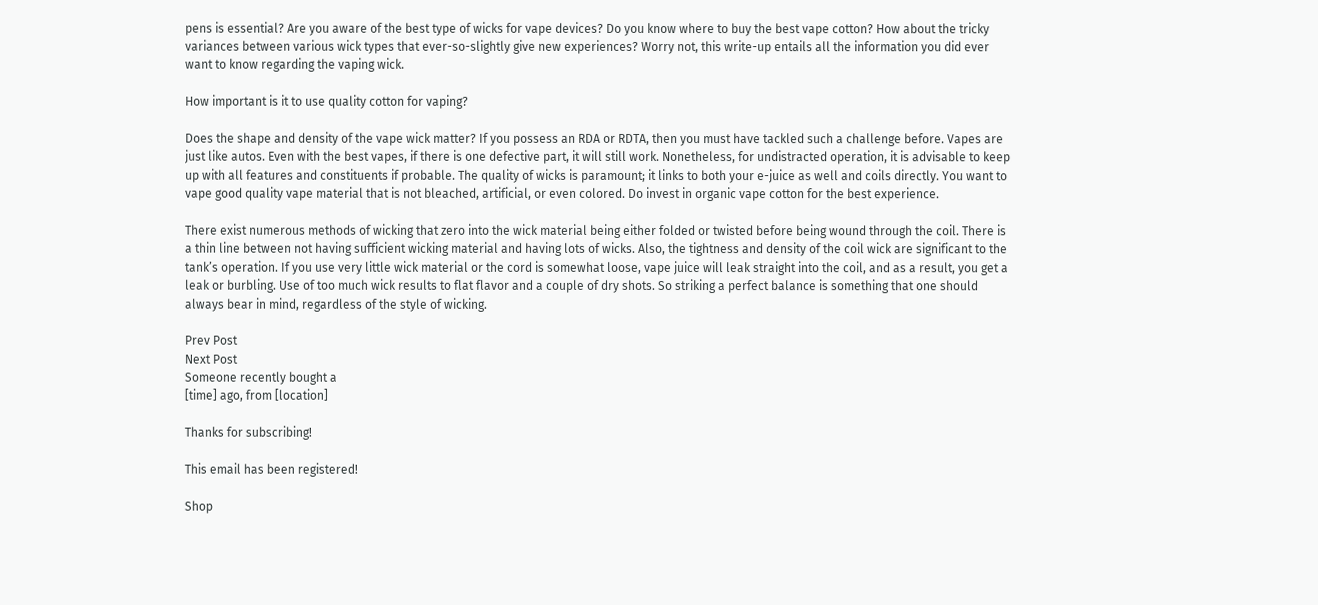pens is essential? Are you aware of the best type of wicks for vape devices? Do you know where to buy the best vape cotton? How about the tricky variances between various wick types that ever-so-slightly give new experiences? Worry not, this write-up entails all the information you did ever want to know regarding the vaping wick.

How important is it to use quality cotton for vaping?

Does the shape and density of the vape wick matter? If you possess an RDA or RDTA, then you must have tackled such a challenge before. Vapes are just like autos. Even with the best vapes, if there is one defective part, it will still work. Nonetheless, for undistracted operation, it is advisable to keep up with all features and constituents if probable. The quality of wicks is paramount; it links to both your e-juice as well and coils directly. You want to vape good quality vape material that is not bleached, artificial, or even colored. Do invest in organic vape cotton for the best experience.

There exist numerous methods of wicking that zero into the wick material being either folded or twisted before being wound through the coil. There is a thin line between not having sufficient wicking material and having lots of wicks. Also, the tightness and density of the coil wick are significant to the tank’s operation. If you use very little wick material or the cord is somewhat loose, vape juice will leak straight into the coil, and as a result, you get a leak or burbling. Use of too much wick results to flat flavor and a couple of dry shots. So striking a perfect balance is something that one should always bear in mind, regardless of the style of wicking.

Prev Post
Next Post
Someone recently bought a
[time] ago, from [location]

Thanks for subscribing!

This email has been registered!

Shop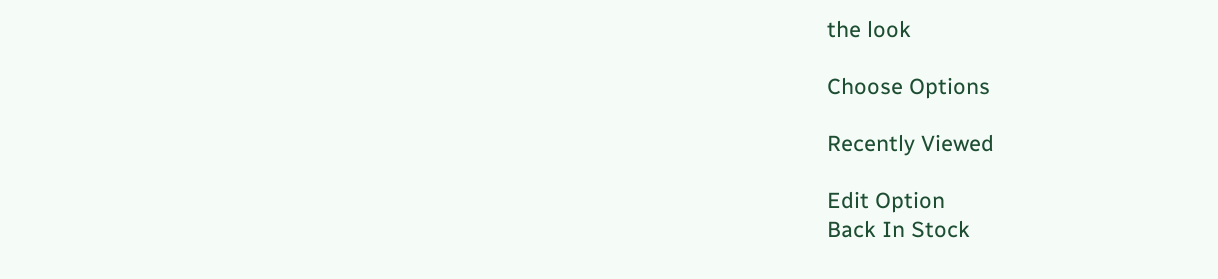the look

Choose Options

Recently Viewed

Edit Option
Back In Stock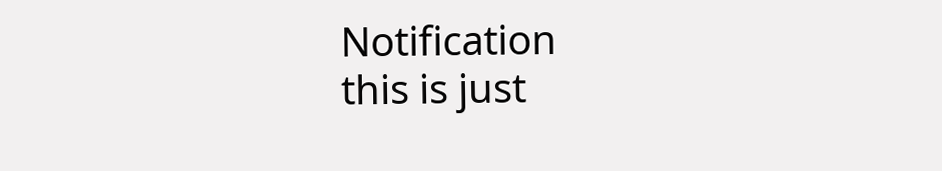Notification
this is just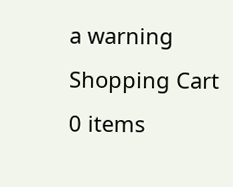a warning
Shopping Cart
0 items